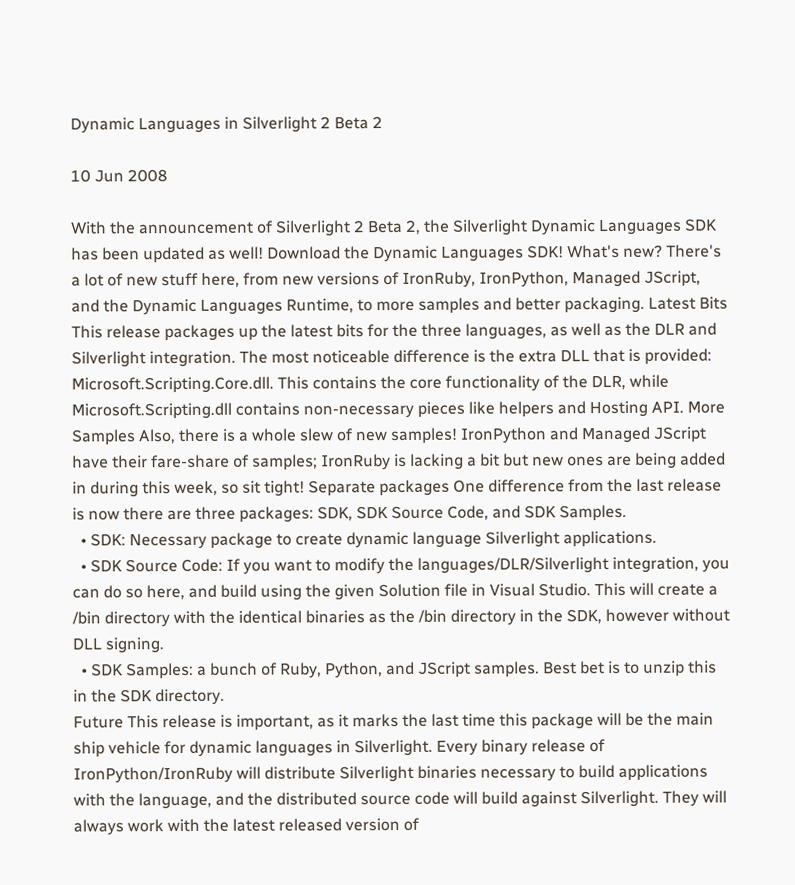Dynamic Languages in Silverlight 2 Beta 2

10 Jun 2008

With the announcement of Silverlight 2 Beta 2, the Silverlight Dynamic Languages SDK has been updated as well! Download the Dynamic Languages SDK! What's new? There's a lot of new stuff here, from new versions of IronRuby, IronPython, Managed JScript, and the Dynamic Languages Runtime, to more samples and better packaging. Latest Bits This release packages up the latest bits for the three languages, as well as the DLR and Silverlight integration. The most noticeable difference is the extra DLL that is provided: Microsoft.Scripting.Core.dll. This contains the core functionality of the DLR, while Microsoft.Scripting.dll contains non-necessary pieces like helpers and Hosting API. More Samples Also, there is a whole slew of new samples! IronPython and Managed JScript have their fare-share of samples; IronRuby is lacking a bit but new ones are being added in during this week, so sit tight! Separate packages One difference from the last release is now there are three packages: SDK, SDK Source Code, and SDK Samples.
  • SDK: Necessary package to create dynamic language Silverlight applications.
  • SDK Source Code: If you want to modify the languages/DLR/Silverlight integration, you can do so here, and build using the given Solution file in Visual Studio. This will create a /bin directory with the identical binaries as the /bin directory in the SDK, however without DLL signing.
  • SDK Samples: a bunch of Ruby, Python, and JScript samples. Best bet is to unzip this in the SDK directory.
Future This release is important, as it marks the last time this package will be the main ship vehicle for dynamic languages in Silverlight. Every binary release of IronPython/IronRuby will distribute Silverlight binaries necessary to build applications with the language, and the distributed source code will build against Silverlight. They will always work with the latest released version of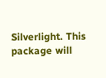Silverlight. This package will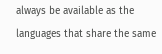always be available as the languages that share the same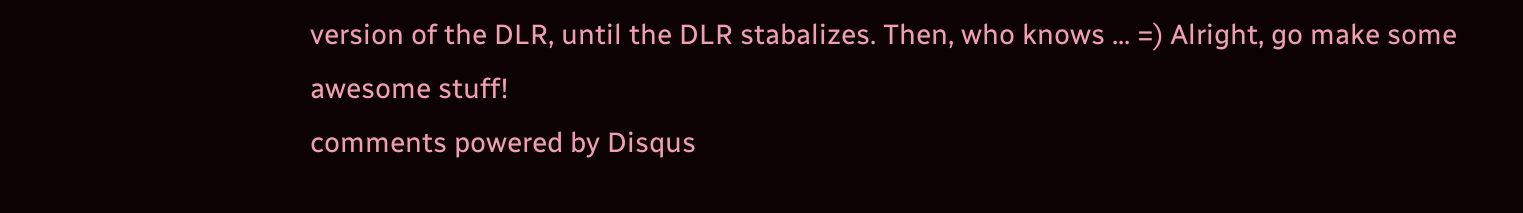version of the DLR, until the DLR stabalizes. Then, who knows ... =) Alright, go make some awesome stuff!
comments powered by Disqus